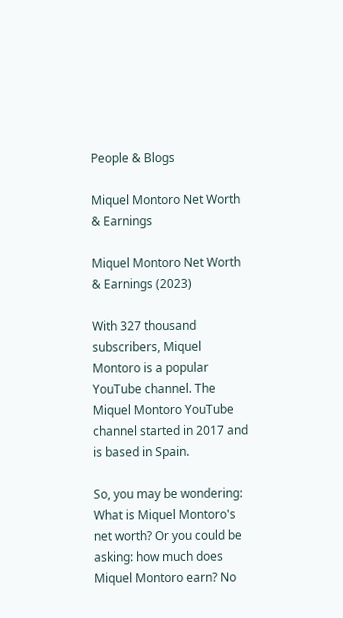People & Blogs

Miquel Montoro Net Worth & Earnings

Miquel Montoro Net Worth & Earnings (2023)

With 327 thousand subscribers, Miquel Montoro is a popular YouTube channel. The Miquel Montoro YouTube channel started in 2017 and is based in Spain.

So, you may be wondering: What is Miquel Montoro's net worth? Or you could be asking: how much does Miquel Montoro earn? No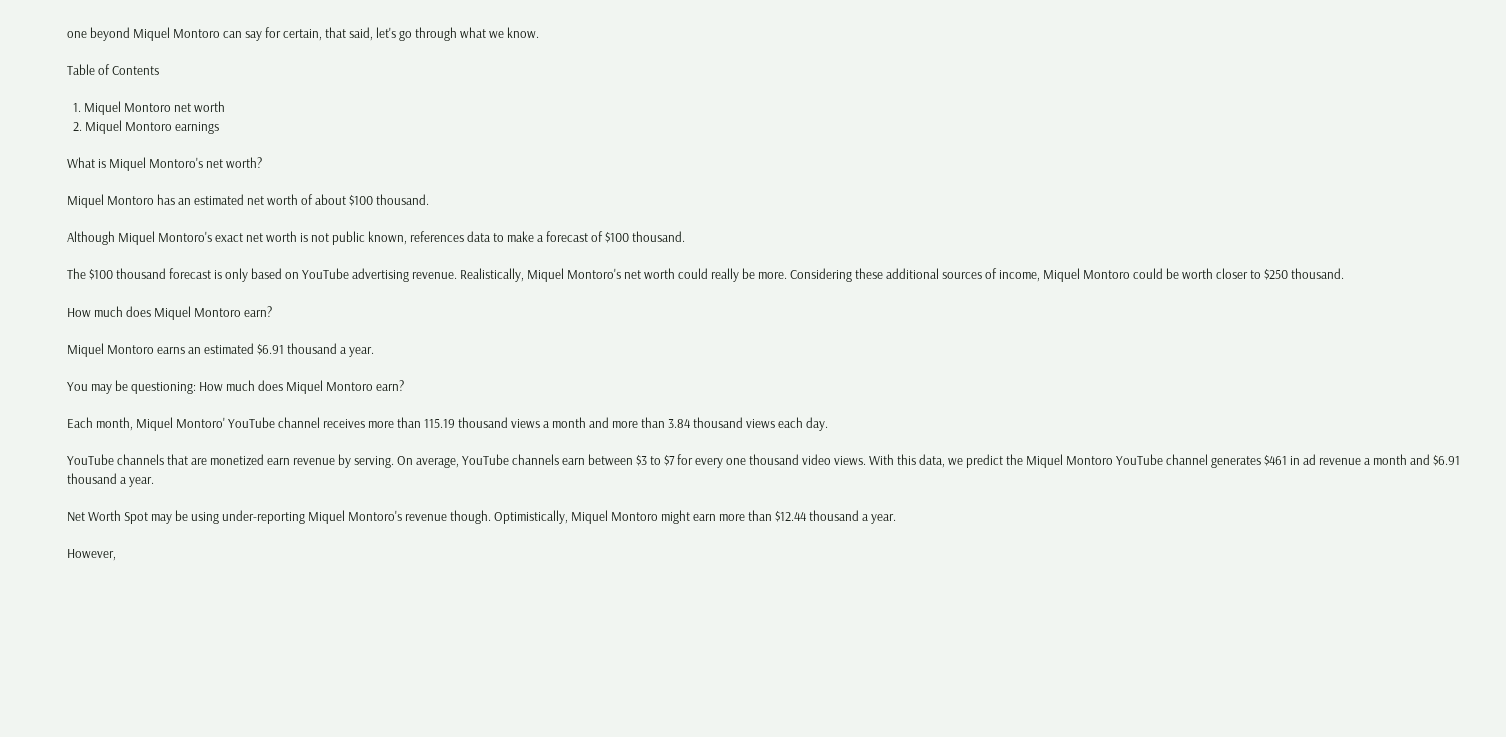one beyond Miquel Montoro can say for certain, that said, let's go through what we know.

Table of Contents

  1. Miquel Montoro net worth
  2. Miquel Montoro earnings

What is Miquel Montoro's net worth?

Miquel Montoro has an estimated net worth of about $100 thousand.

Although Miquel Montoro's exact net worth is not public known, references data to make a forecast of $100 thousand.

The $100 thousand forecast is only based on YouTube advertising revenue. Realistically, Miquel Montoro's net worth could really be more. Considering these additional sources of income, Miquel Montoro could be worth closer to $250 thousand.

How much does Miquel Montoro earn?

Miquel Montoro earns an estimated $6.91 thousand a year.

You may be questioning: How much does Miquel Montoro earn?

Each month, Miquel Montoro' YouTube channel receives more than 115.19 thousand views a month and more than 3.84 thousand views each day.

YouTube channels that are monetized earn revenue by serving. On average, YouTube channels earn between $3 to $7 for every one thousand video views. With this data, we predict the Miquel Montoro YouTube channel generates $461 in ad revenue a month and $6.91 thousand a year.

Net Worth Spot may be using under-reporting Miquel Montoro's revenue though. Optimistically, Miquel Montoro might earn more than $12.44 thousand a year.

However,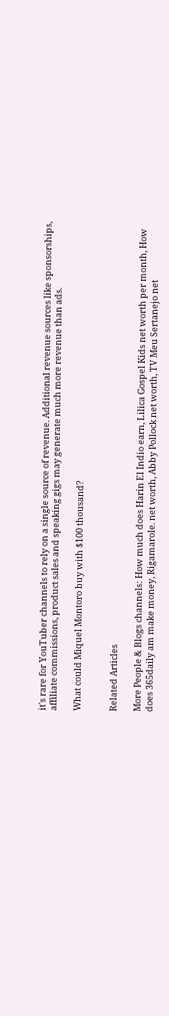it's rare for YouTuber channels to rely on a single source of revenue. Additional revenue sources like sponsorships, affiliate commissions, product sales and speaking gigs may generate much more revenue than ads.

What could Miquel Montoro buy with $100 thousand?


Related Articles

More People & Blogs channels: How much does Harin El Indio earn, Lilica Gospel Kids net worth per month, How does 365daily am make money, Rigamarole. net worth, Abby Pollock net worth, TV Meu Sertanejo net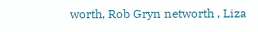worth, Rob Gryn networth , Liza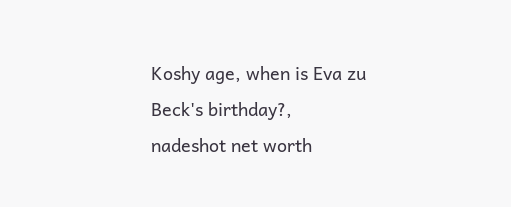Koshy age, when is Eva zu Beck's birthday?, nadeshot net worth